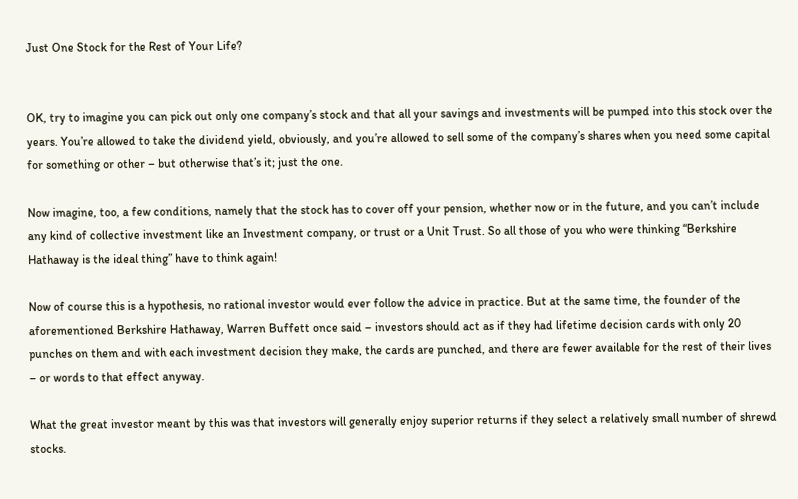Just One Stock for the Rest of Your Life?


OK, try to imagine you can pick out only one company’s stock and that all your savings and investments will be pumped into this stock over the years. You’re allowed to take the dividend yield, obviously, and you’re allowed to sell some of the company’s shares when you need some capital for something or other – but otherwise that’s it; just the one.

Now imagine, too, a few conditions, namely that the stock has to cover off your pension, whether now or in the future, and you can’t include any kind of collective investment like an Investment company, or trust or a Unit Trust. So all those of you who were thinking “Berkshire Hathaway is the ideal thing” have to think again!

Now of course this is a hypothesis, no rational investor would ever follow the advice in practice. But at the same time, the founder of the aforementioned Berkshire Hathaway, Warren Buffett once said – investors should act as if they had lifetime decision cards with only 20 punches on them and with each investment decision they make, the cards are punched, and there are fewer available for the rest of their lives – or words to that effect anyway.

What the great investor meant by this was that investors will generally enjoy superior returns if they select a relatively small number of shrewd stocks.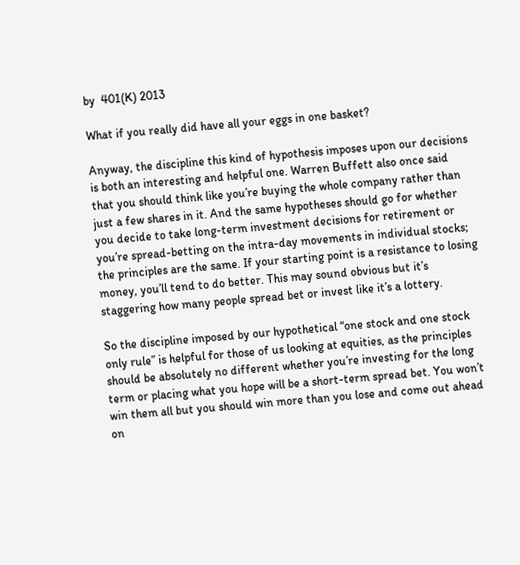by  401(K) 2013

What if you really did have all your eggs in one basket?

Anyway, the discipline this kind of hypothesis imposes upon our decisions is both an interesting and helpful one. Warren Buffett also once said that you should think like you’re buying the whole company rather than just a few shares in it. And the same hypotheses should go for whether you decide to take long-term investment decisions for retirement or you’re spread-betting on the intra-day movements in individual stocks; the principles are the same. If your starting point is a resistance to losing money, you’ll tend to do better. This may sound obvious but it’s staggering how many people spread bet or invest like it’s a lottery.

So the discipline imposed by our hypothetical “one stock and one stock only rule” is helpful for those of us looking at equities, as the principles should be absolutely no different whether you’re investing for the long term or placing what you hope will be a short-term spread bet. You won’t win them all but you should win more than you lose and come out ahead on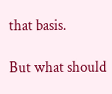that basis.

But what should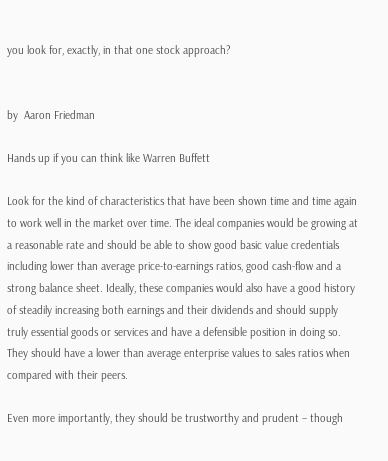you look for, exactly, in that one stock approach?


by  Aaron Friedman

Hands up if you can think like Warren Buffett

Look for the kind of characteristics that have been shown time and time again to work well in the market over time. The ideal companies would be growing at a reasonable rate and should be able to show good basic value credentials including lower than average price-to-earnings ratios, good cash-flow and a strong balance sheet. Ideally, these companies would also have a good history of steadily increasing both earnings and their dividends and should supply truly essential goods or services and have a defensible position in doing so. They should have a lower than average enterprise values to sales ratios when compared with their peers.

Even more importantly, they should be trustworthy and prudent – though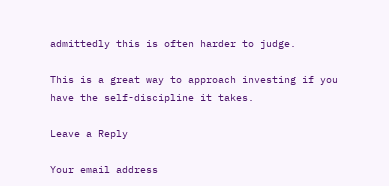admittedly this is often harder to judge.

This is a great way to approach investing if you have the self-discipline it takes.

Leave a Reply

Your email address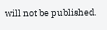will not be published.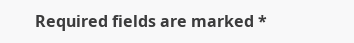Required fields are marked *